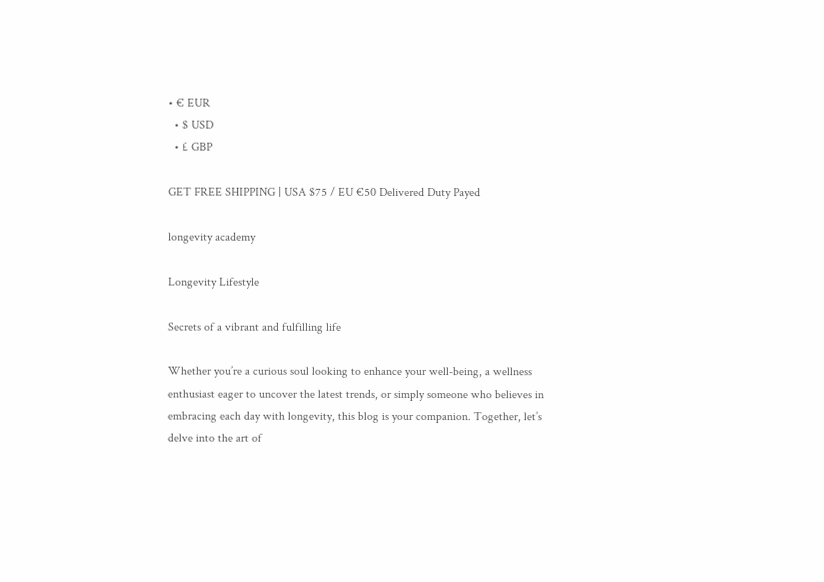• € EUR
  • $ USD
  • £ GBP

GET FREE SHIPPING | USA $75 / EU €50 Delivered Duty Payed

longevity academy

Longevity Lifestyle

Secrets of a vibrant and fulfilling life

Whether you’re a curious soul looking to enhance your well-being, a wellness enthusiast eager to uncover the latest trends, or simply someone who believes in embracing each day with longevity, this blog is your companion. Together, let’s delve into the art of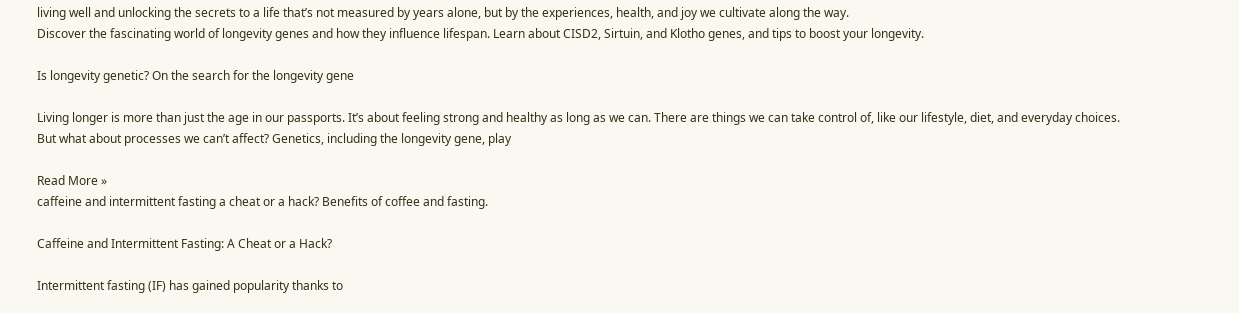living well and unlocking the secrets to a life that’s not measured by years alone, but by the experiences, health, and joy we cultivate along the way.
Discover the fascinating world of longevity genes and how they influence lifespan. Learn about CISD2, Sirtuin, and Klotho genes, and tips to boost your longevity.

Is longevity genetic? On the search for the longevity gene

Living longer is more than just the age in our passports. It’s about feeling strong and healthy as long as we can. There are things we can take control of, like our lifestyle, diet, and everyday choices. But what about processes we can’t affect? Genetics, including the longevity gene, play

Read More »
caffeine and intermittent fasting a cheat or a hack? Benefits of coffee and fasting.

Caffeine and Intermittent Fasting: A Cheat or a Hack?

Intermittent fasting (IF) has gained popularity thanks to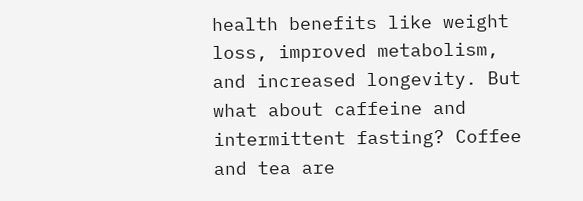health benefits like weight loss, improved metabolism, and increased longevity. But what about caffeine and intermittent fasting? Coffee and tea are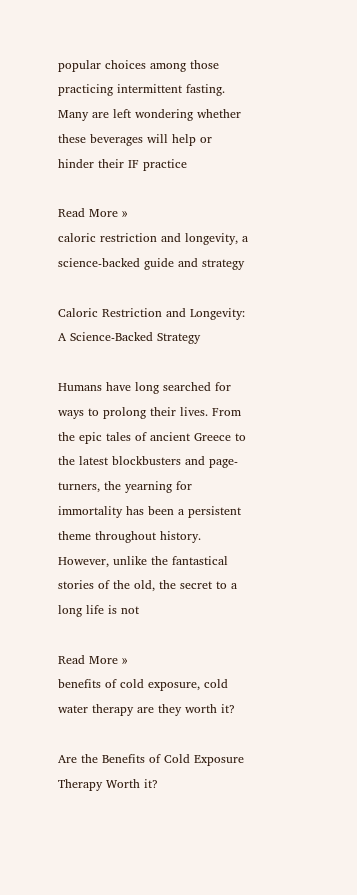popular choices among those practicing intermittent fasting. Many are left wondering whether these beverages will help or hinder their IF practice

Read More »
caloric restriction and longevity, a science-backed guide and strategy

Caloric Restriction and Longevity: A Science-Backed Strategy

Humans have long searched for ways to prolong their lives. From the epic tales of ancient Greece to the latest blockbusters and page-turners, the yearning for immortality has been a persistent theme throughout history. However, unlike the fantastical stories of the old, the secret to a long life is not

Read More »
benefits of cold exposure, cold water therapy are they worth it?

Are the Benefits of Cold Exposure Therapy Worth it?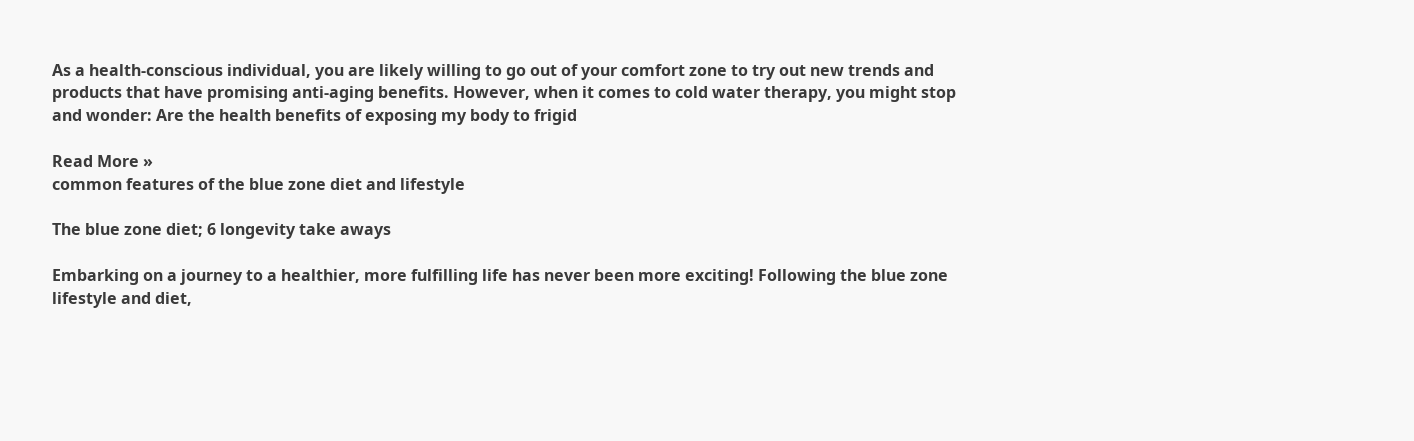As a health-conscious individual, you are likely willing to go out of your comfort zone to try out new trends and products that have promising anti-aging benefits. However, when it comes to cold water therapy, you might stop and wonder: Are the health benefits of exposing my body to frigid

Read More »
common features of the blue zone diet and lifestyle

The blue zone diet; 6 longevity take aways

Embarking on a journey to a healthier, more fulfilling life has never been more exciting! Following the blue zone lifestyle and diet,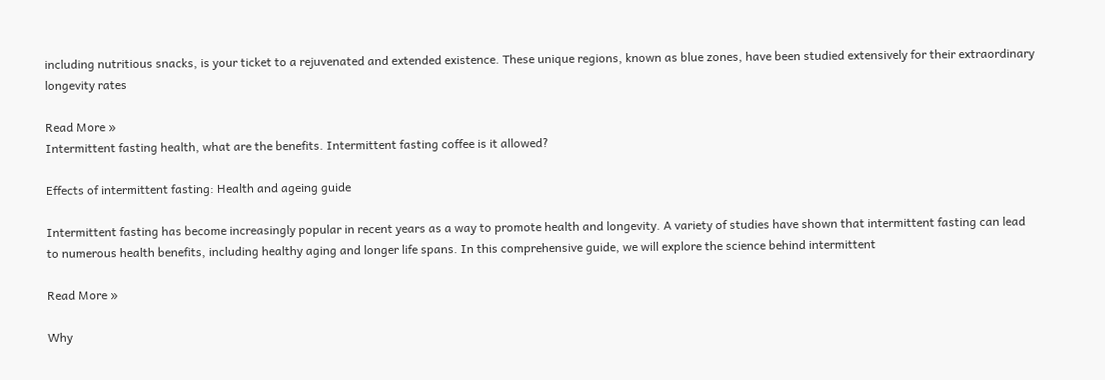including nutritious snacks, is your ticket to a rejuvenated and extended existence. These unique regions, known as blue zones, have been studied extensively for their extraordinary longevity rates

Read More »
Intermittent fasting health, what are the benefits. Intermittent fasting coffee is it allowed?

Effects of intermittent fasting: Health and ageing guide

Intermittent fasting has become increasingly popular in recent years as a way to promote health and longevity. A variety of studies have shown that intermittent fasting can lead to numerous health benefits, including healthy aging and longer life spans. In this comprehensive guide, we will explore the science behind intermittent

Read More »

Why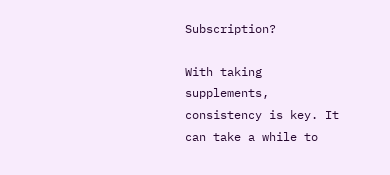Subscription?

With taking supplements, consistency is key. It can take a while to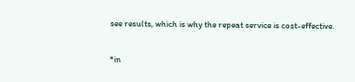see results, which is why the repeat service is cost-effective.

*in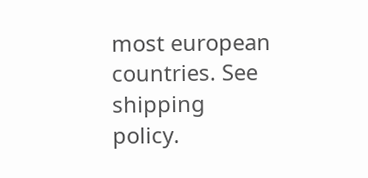most european countries. See shipping policy.